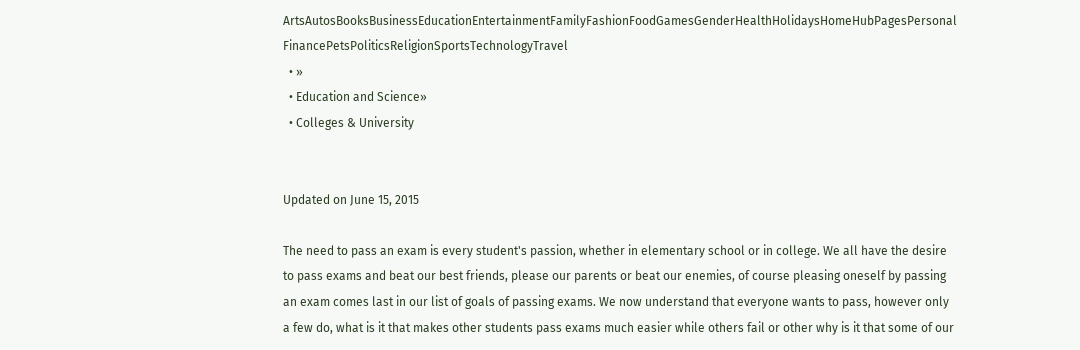ArtsAutosBooksBusinessEducationEntertainmentFamilyFashionFoodGamesGenderHealthHolidaysHomeHubPagesPersonal FinancePetsPoliticsReligionSportsTechnologyTravel
  • »
  • Education and Science»
  • Colleges & University


Updated on June 15, 2015

The need to pass an exam is every student's passion, whether in elementary school or in college. We all have the desire to pass exams and beat our best friends, please our parents or beat our enemies, of course pleasing oneself by passing an exam comes last in our list of goals of passing exams. We now understand that everyone wants to pass, however only a few do, what is it that makes other students pass exams much easier while others fail or other why is it that some of our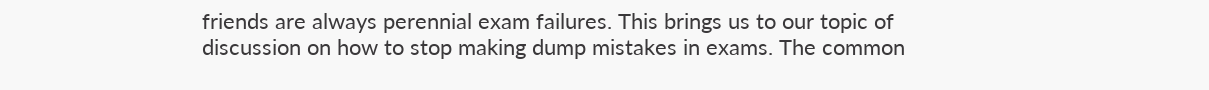friends are always perennial exam failures. This brings us to our topic of discussion on how to stop making dump mistakes in exams. The common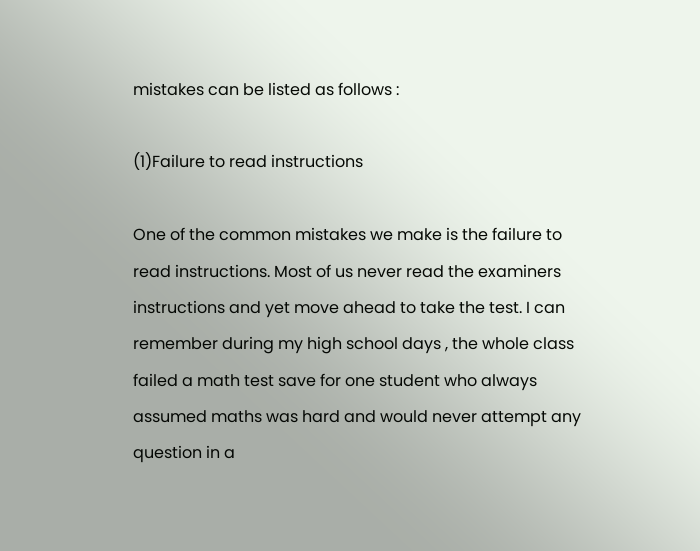mistakes can be listed as follows :

(1)Failure to read instructions

One of the common mistakes we make is the failure to read instructions. Most of us never read the examiners instructions and yet move ahead to take the test. I can remember during my high school days , the whole class failed a math test save for one student who always assumed maths was hard and would never attempt any question in a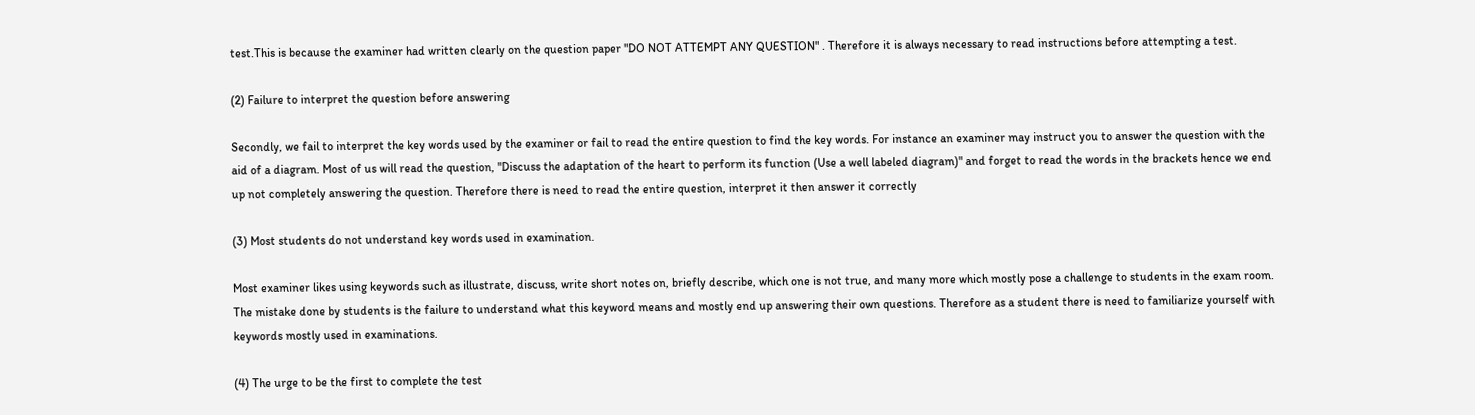test.This is because the examiner had written clearly on the question paper "DO NOT ATTEMPT ANY QUESTION" . Therefore it is always necessary to read instructions before attempting a test.

(2) Failure to interpret the question before answering

Secondly, we fail to interpret the key words used by the examiner or fail to read the entire question to find the key words. For instance an examiner may instruct you to answer the question with the aid of a diagram. Most of us will read the question, "Discuss the adaptation of the heart to perform its function (Use a well labeled diagram)" and forget to read the words in the brackets hence we end up not completely answering the question. Therefore there is need to read the entire question, interpret it then answer it correctly

(3) Most students do not understand key words used in examination.

Most examiner likes using keywords such as illustrate, discuss, write short notes on, briefly describe, which one is not true, and many more which mostly pose a challenge to students in the exam room. The mistake done by students is the failure to understand what this keyword means and mostly end up answering their own questions. Therefore as a student there is need to familiarize yourself with keywords mostly used in examinations.

(4) The urge to be the first to complete the test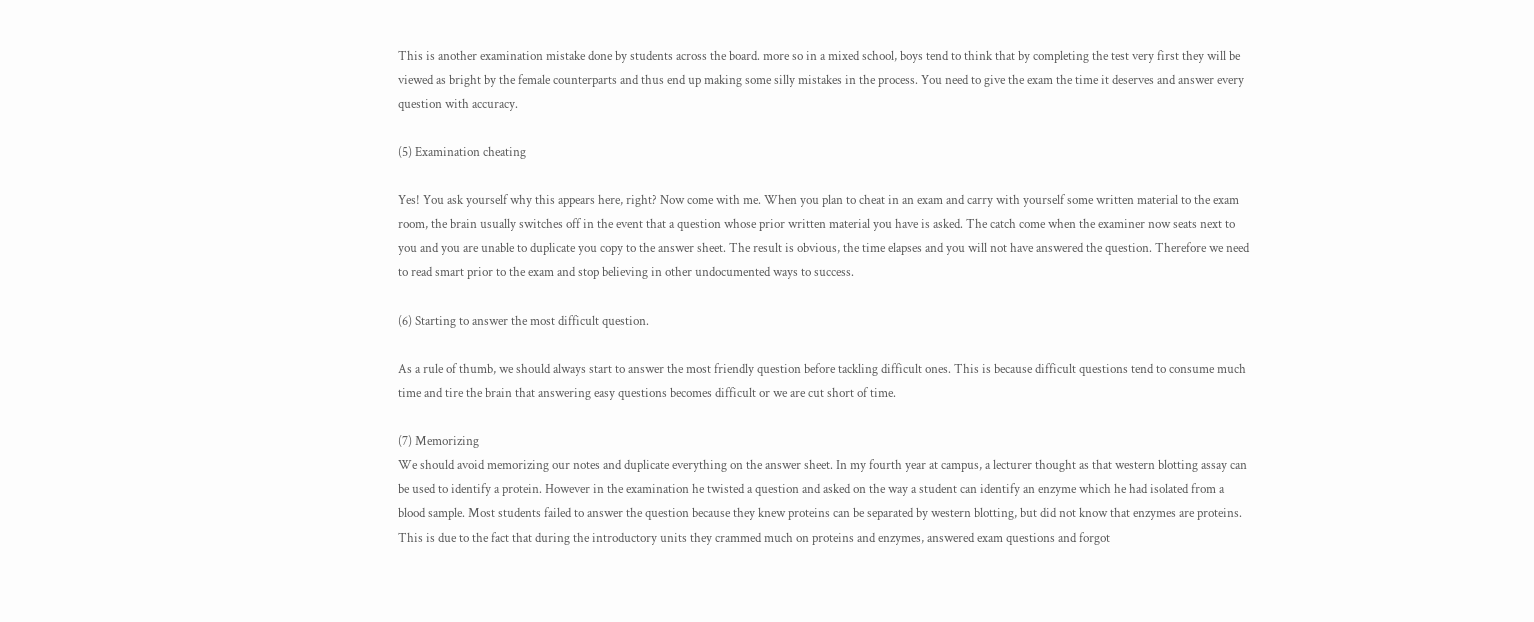This is another examination mistake done by students across the board. more so in a mixed school, boys tend to think that by completing the test very first they will be viewed as bright by the female counterparts and thus end up making some silly mistakes in the process. You need to give the exam the time it deserves and answer every question with accuracy.

(5) Examination cheating

Yes! You ask yourself why this appears here, right? Now come with me. When you plan to cheat in an exam and carry with yourself some written material to the exam room, the brain usually switches off in the event that a question whose prior written material you have is asked. The catch come when the examiner now seats next to you and you are unable to duplicate you copy to the answer sheet. The result is obvious, the time elapses and you will not have answered the question. Therefore we need to read smart prior to the exam and stop believing in other undocumented ways to success.

(6) Starting to answer the most difficult question.

As a rule of thumb, we should always start to answer the most friendly question before tackling difficult ones. This is because difficult questions tend to consume much time and tire the brain that answering easy questions becomes difficult or we are cut short of time.

(7) Memorizing
We should avoid memorizing our notes and duplicate everything on the answer sheet. In my fourth year at campus, a lecturer thought as that western blotting assay can be used to identify a protein. However in the examination he twisted a question and asked on the way a student can identify an enzyme which he had isolated from a blood sample. Most students failed to answer the question because they knew proteins can be separated by western blotting, but did not know that enzymes are proteins. This is due to the fact that during the introductory units they crammed much on proteins and enzymes, answered exam questions and forgot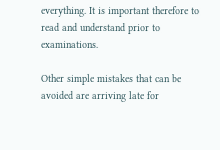everything. It is important therefore to read and understand prior to examinations.

Other simple mistakes that can be avoided are arriving late for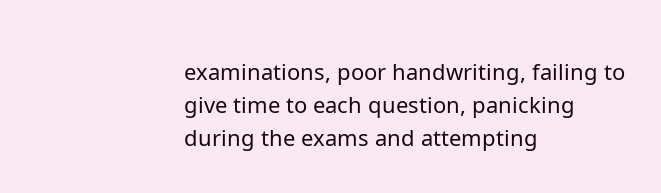examinations, poor handwriting, failing to give time to each question, panicking during the exams and attempting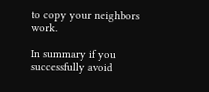to copy your neighbors work.

In summary if you successfully avoid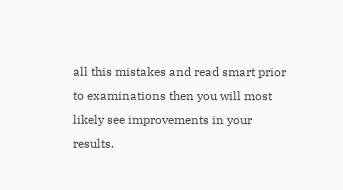all this mistakes and read smart prior to examinations then you will most likely see improvements in your results.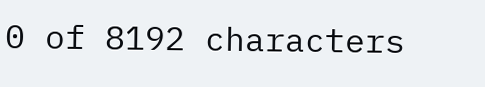0 of 8192 characters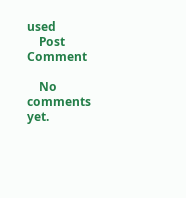used
    Post Comment

    No comments yet.